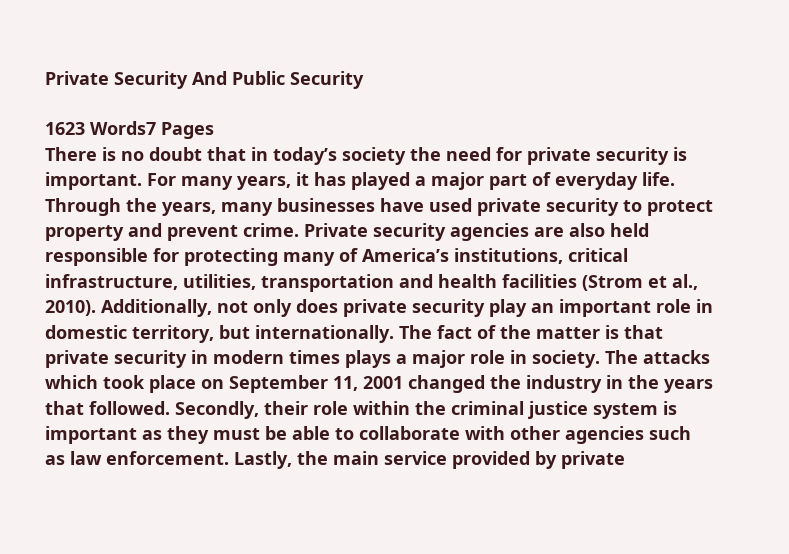Private Security And Public Security

1623 Words7 Pages
There is no doubt that in today’s society the need for private security is important. For many years, it has played a major part of everyday life. Through the years, many businesses have used private security to protect property and prevent crime. Private security agencies are also held responsible for protecting many of America’s institutions, critical infrastructure, utilities, transportation and health facilities (Strom et al., 2010). Additionally, not only does private security play an important role in domestic territory, but internationally. The fact of the matter is that private security in modern times plays a major role in society. The attacks which took place on September 11, 2001 changed the industry in the years that followed. Secondly, their role within the criminal justice system is important as they must be able to collaborate with other agencies such as law enforcement. Lastly, the main service provided by private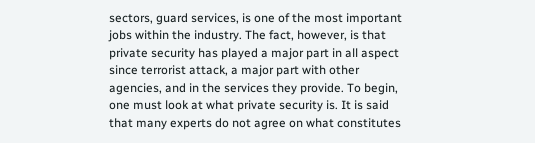sectors, guard services, is one of the most important jobs within the industry. The fact, however, is that private security has played a major part in all aspect since terrorist attack, a major part with other agencies, and in the services they provide. To begin, one must look at what private security is. It is said that many experts do not agree on what constitutes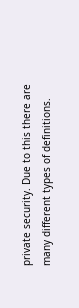private security. Due to this there are many different types of definitions.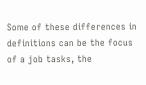Some of these differences in definitions can be the focus of a job tasks, the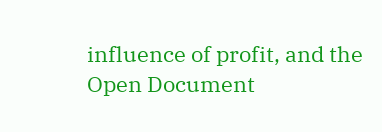influence of profit, and the
Open Document